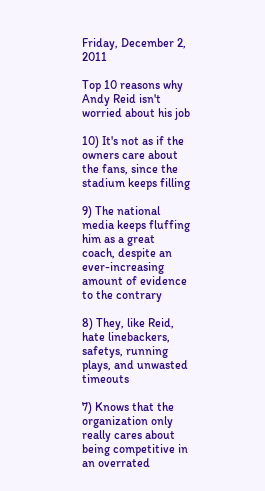Friday, December 2, 2011

Top 10 reasons why Andy Reid isn't worried about his job

10) It's not as if the owners care about the fans, since the stadium keeps filling

9) The national media keeps fluffing him as a great coach, despite an ever-increasing amount of evidence to the contrary

8) They, like Reid, hate linebackers, safetys, running plays, and unwasted timeouts

7) Knows that the organization only really cares about being competitive in an overrated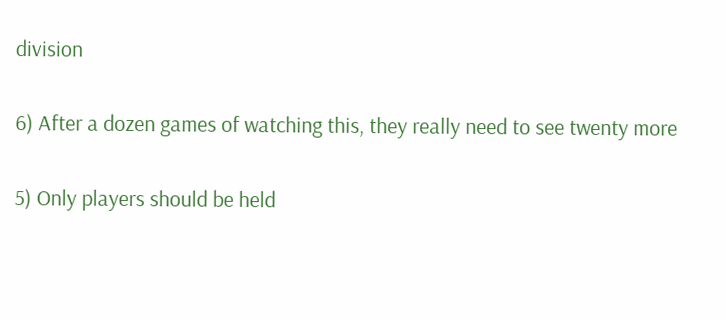division

6) After a dozen games of watching this, they really need to see twenty more

5) Only players should be held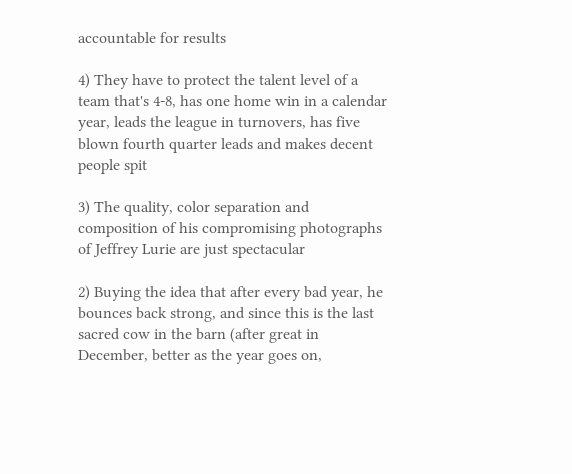accountable for results

4) They have to protect the talent level of a team that's 4-8, has one home win in a calendar year, leads the league in turnovers, has five blown fourth quarter leads and makes decent people spit

3) The quality, color separation and composition of his compromising photographs of Jeffrey Lurie are just spectacular

2) Buying the idea that after every bad year, he bounces back strong, and since this is the last sacred cow in the barn (after great in December, better as the year goes on,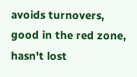avoids turnovers, good in the red zone, hasn't lost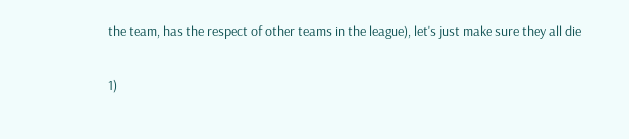the team, has the respect of other teams in the league), let's just make sure they all die

1)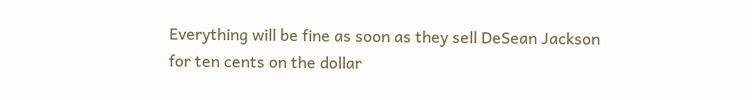Everything will be fine as soon as they sell DeSean Jackson for ten cents on the dollar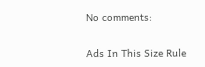No comments:

Ads In This Size Rule